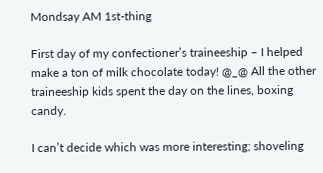Mondsay AM 1st-thing

First day of my confectioner’s traineeship – I helped make a ton of milk chocolate today! @_@ All the other traineeship kids spent the day on the lines, boxing candy.

I can’t decide which was more interesting; shoveling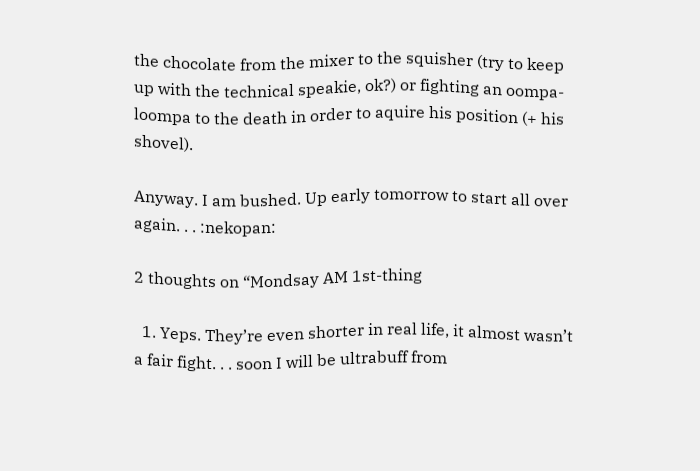the chocolate from the mixer to the squisher (try to keep up with the technical speakie, ok?) or fighting an oompa-loompa to the death in order to aquire his position (+ his shovel).

Anyway. I am bushed. Up early tomorrow to start all over again. . . :nekopan:

2 thoughts on “Mondsay AM 1st-thing

  1. Yeps. They’re even shorter in real life, it almost wasn’t a fair fight. . . soon I will be ultrabuff from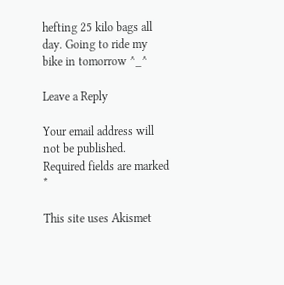hefting 25 kilo bags all day. Going to ride my bike in tomorrow ^_^

Leave a Reply

Your email address will not be published. Required fields are marked *

This site uses Akismet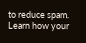to reduce spam. Learn how your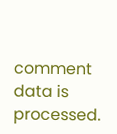comment data is processed.